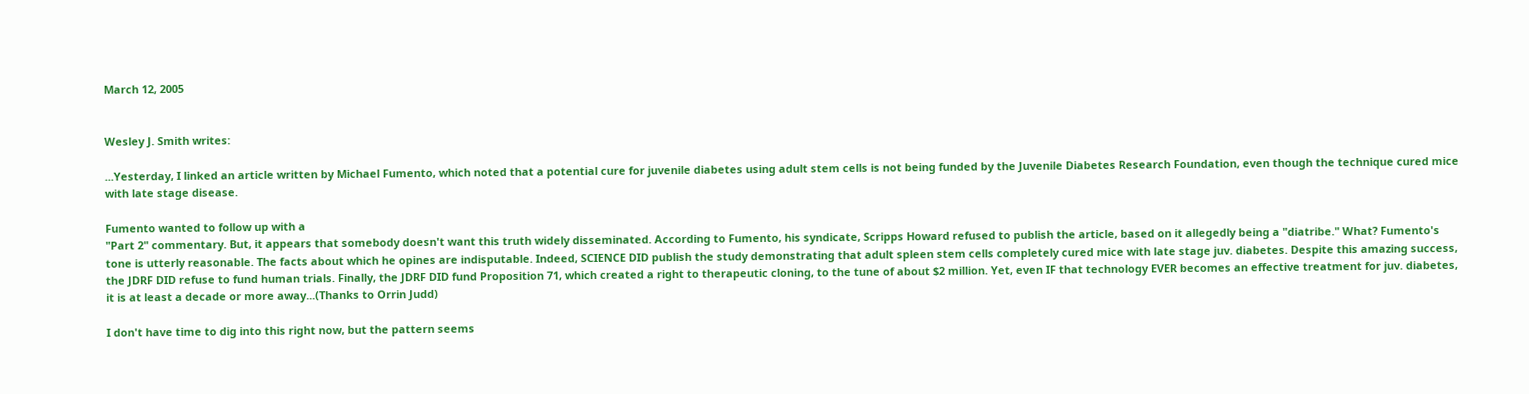March 12, 2005


Wesley J. Smith writes:

...Yesterday, I linked an article written by Michael Fumento, which noted that a potential cure for juvenile diabetes using adult stem cells is not being funded by the Juvenile Diabetes Research Foundation, even though the technique cured mice with late stage disease.

Fumento wanted to follow up with a
"Part 2" commentary. But, it appears that somebody doesn't want this truth widely disseminated. According to Fumento, his syndicate, Scripps Howard refused to publish the article, based on it allegedly being a "diatribe." What? Fumento's tone is utterly reasonable. The facts about which he opines are indisputable. Indeed, SCIENCE DID publish the study demonstrating that adult spleen stem cells completely cured mice with late stage juv. diabetes. Despite this amazing success, the JDRF DID refuse to fund human trials. Finally, the JDRF DID fund Proposition 71, which created a right to therapeutic cloning, to the tune of about $2 million. Yet, even IF that technology EVER becomes an effective treatment for juv. diabetes, it is at least a decade or more away...(Thanks to Orrin Judd)

I don't have time to dig into this right now, but the pattern seems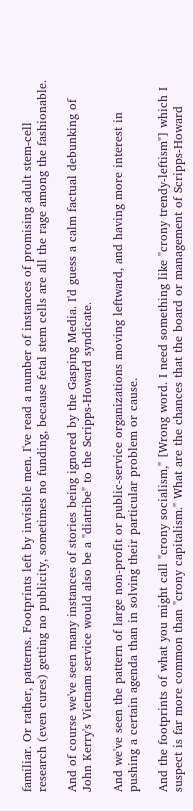familiar. Or rather, patterns. Footprints left by invisible men. I've read a number of instances of promising adult stem-cell research (even cures) getting no publicity, sometimes no funding, because fetal stem cells are all the rage among the fashionable.

And of course we've seen many instances of stories being ignored by the Gasping Media. I'd guess a calm factual debunking of John Kerry's Vietnam service would also be a "diatribe" to the Scripps-Howard syndicate.

And we've seen the pattern of large non-profit or public-service organizations moving leftward, and having more interest in pushing a certain agenda than in solving their particular problem or cause.

And the footprints of what you might call "crony socialism," [Wrong word. I need something like "crony trendy-leftism"] which I suspect is far more common than "crony capitalism." What are the chances that the board or management of Scripps-Howard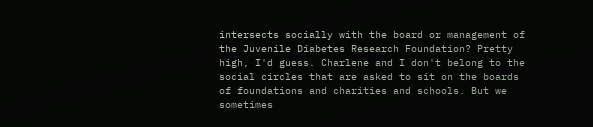intersects socially with the board or management of the Juvenile Diabetes Research Foundation? Pretty high, I'd guess. Charlene and I don't belong to the social circles that are asked to sit on the boards of foundations and charities and schools. But we sometimes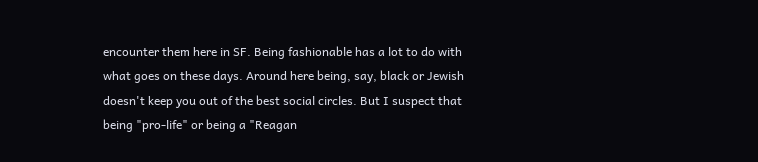encounter them here in SF. Being fashionable has a lot to do with what goes on these days. Around here being, say, black or Jewish doesn't keep you out of the best social circles. But I suspect that being "pro-life" or being a "Reagan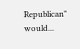Republican" would...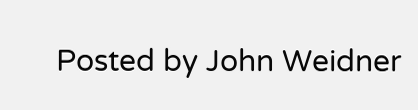Posted by John Weidner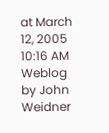at March 12, 2005 10:16 AM
Weblog by John Weidner